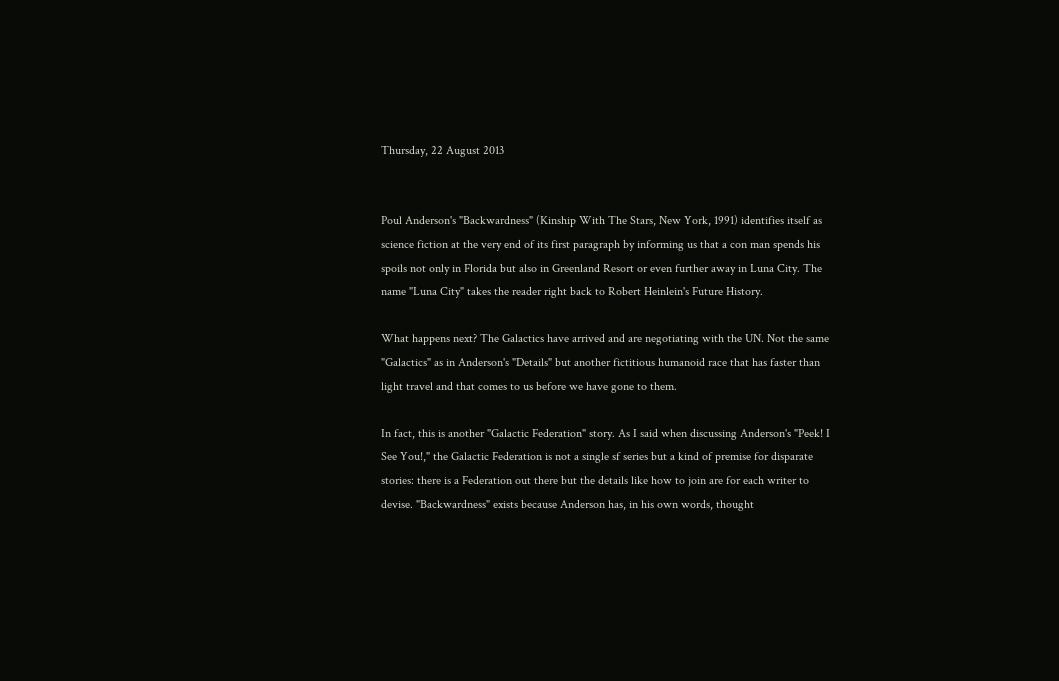Thursday, 22 August 2013


Poul Anderson's "Backwardness" (Kinship With The Stars, New York, 1991) identifies itself as science fiction at the very end of its first paragraph by informing us that a con man spends his spoils not only in Florida but also in Greenland Resort or even further away in Luna City. The name "Luna City" takes the reader right back to Robert Heinlein's Future History.

What happens next? The Galactics have arrived and are negotiating with the UN. Not the same "Galactics" as in Anderson's "Details" but another fictitious humanoid race that has faster than light travel and that comes to us before we have gone to them.

In fact, this is another "Galactic Federation" story. As I said when discussing Anderson's "Peek! I See You!," the Galactic Federation is not a single sf series but a kind of premise for disparate stories: there is a Federation out there but the details like how to join are for each writer to devise. "Backwardness" exists because Anderson has, in his own words, thought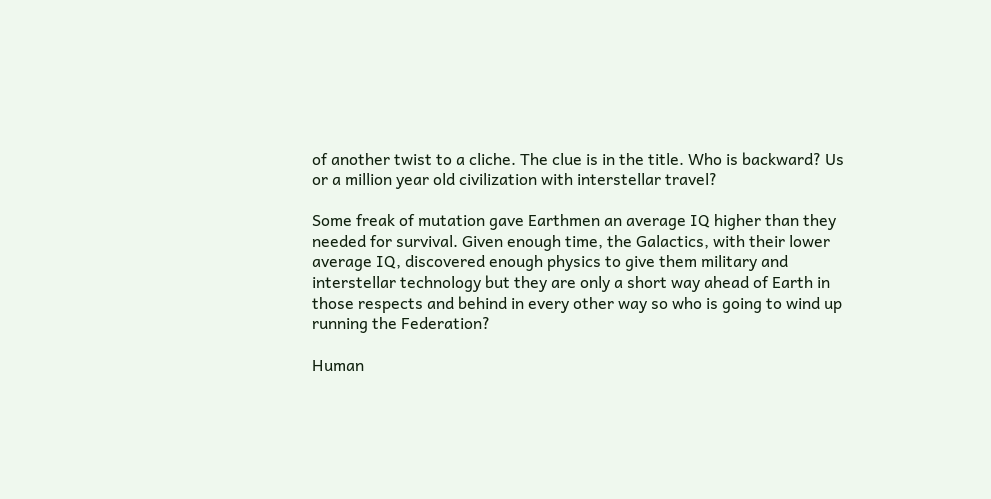of another twist to a cliche. The clue is in the title. Who is backward? Us or a million year old civilization with interstellar travel?

Some freak of mutation gave Earthmen an average IQ higher than they needed for survival. Given enough time, the Galactics, with their lower average IQ, discovered enough physics to give them military and interstellar technology but they are only a short way ahead of Earth in those respects and behind in every other way so who is going to wind up running the Federation?

Human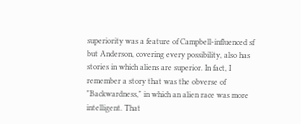superiority was a feature of Campbell-influenced sf but Anderson, covering every possibility, also has stories in which aliens are superior. In fact, I remember a story that was the obverse of "Backwardness," in which an alien race was more intelligent. That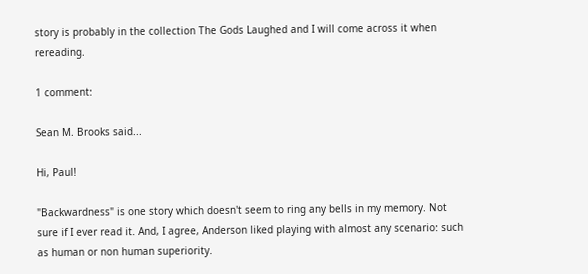story is probably in the collection The Gods Laughed and I will come across it when rereading.

1 comment:

Sean M. Brooks said...

Hi, Paul!

"Backwardness" is one story which doesn't seem to ring any bells in my memory. Not sure if I ever read it. And, I agree, Anderson liked playing with almost any scenario: such as human or non human superiority.